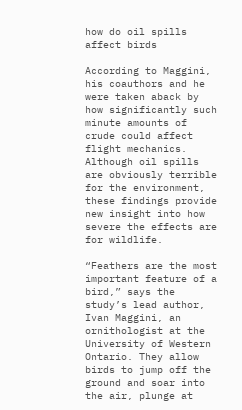how do oil spills affect birds

According to Maggini, his coauthors and he were taken aback by how significantly such minute amounts of crude could affect flight mechanics. Although oil spills are obviously terrible for the environment, these findings provide new insight into how severe the effects are for wildlife.

“Feathers are the most important feature of a bird,” says the study’s lead author, Ivan Maggini, an ornithologist at the University of Western Ontario. They allow birds to jump off the ground and soar into the air, plunge at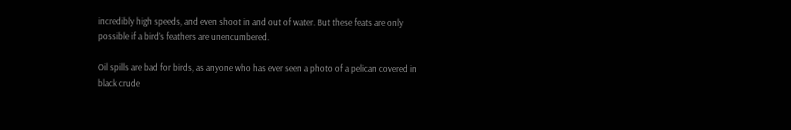incredibly high speeds, and even shoot in and out of water. But these feats are only possible if a bird’s feathers are unencumbered.

Oil spills are bad for birds, as anyone who has ever seen a photo of a pelican covered in black crude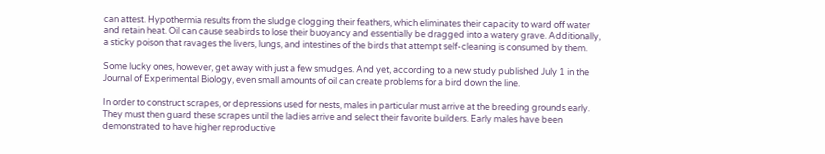can attest. Hypothermia results from the sludge clogging their feathers, which eliminates their capacity to ward off water and retain heat. Oil can cause seabirds to lose their buoyancy and essentially be dragged into a watery grave. Additionally, a sticky poison that ravages the livers, lungs, and intestines of the birds that attempt self-cleaning is consumed by them.

Some lucky ones, however, get away with just a few smudges. And yet, according to a new study published July 1 in the Journal of Experimental Biology, even small amounts of oil can create problems for a bird down the line.

In order to construct scrapes, or depressions used for nests, males in particular must arrive at the breeding grounds early. They must then guard these scrapes until the ladies arrive and select their favorite builders. Early males have been demonstrated to have higher reproductive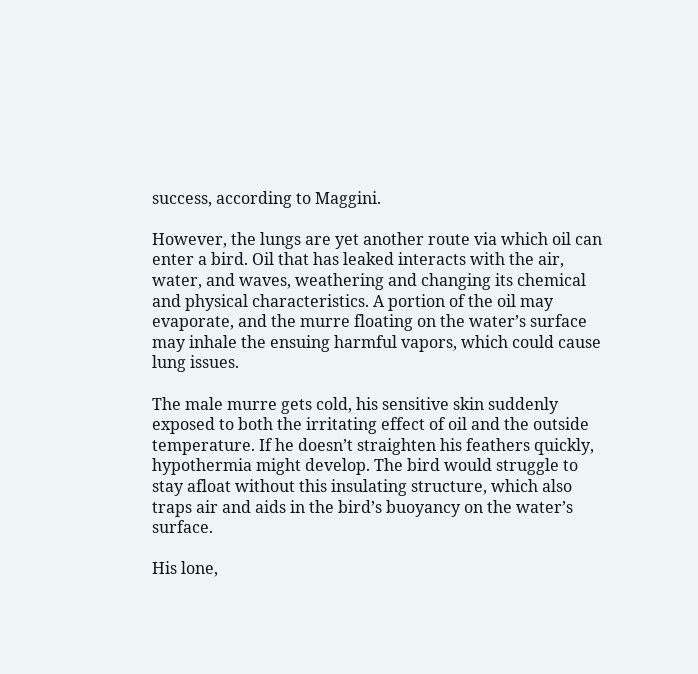success, according to Maggini.

However, the lungs are yet another route via which oil can enter a bird. Oil that has leaked interacts with the air, water, and waves, weathering and changing its chemical and physical characteristics. A portion of the oil may evaporate, and the murre floating on the water’s surface may inhale the ensuing harmful vapors, which could cause lung issues.

The male murre gets cold, his sensitive skin suddenly exposed to both the irritating effect of oil and the outside temperature. If he doesn’t straighten his feathers quickly, hypothermia might develop. The bird would struggle to stay afloat without this insulating structure, which also traps air and aids in the bird’s buoyancy on the water’s surface.

His lone,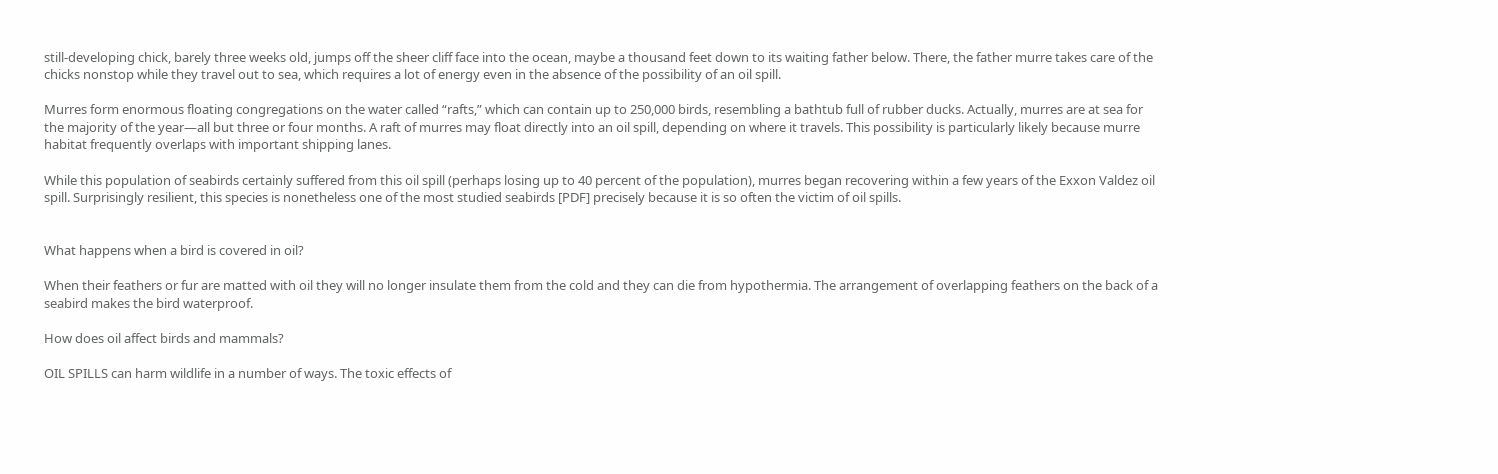still-developing chick, barely three weeks old, jumps off the sheer cliff face into the ocean, maybe a thousand feet down to its waiting father below. There, the father murre takes care of the chicks nonstop while they travel out to sea, which requires a lot of energy even in the absence of the possibility of an oil spill.

Murres form enormous floating congregations on the water called “rafts,” which can contain up to 250,000 birds, resembling a bathtub full of rubber ducks. Actually, murres are at sea for the majority of the year—all but three or four months. A raft of murres may float directly into an oil spill, depending on where it travels. This possibility is particularly likely because murre habitat frequently overlaps with important shipping lanes.

While this population of seabirds certainly suffered from this oil spill (perhaps losing up to 40 percent of the population), murres began recovering within a few years of the Exxon Valdez oil spill. Surprisingly resilient, this species is nonetheless one of the most studied seabirds [PDF] precisely because it is so often the victim of oil spills.


What happens when a bird is covered in oil?

When their feathers or fur are matted with oil they will no longer insulate them from the cold and they can die from hypothermia. The arrangement of overlapping feathers on the back of a seabird makes the bird waterproof.

How does oil affect birds and mammals?

OIL SPILLS can harm wildlife in a number of ways. The toxic effects of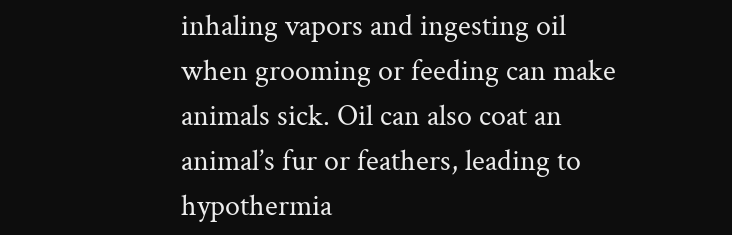inhaling vapors and ingesting oil when grooming or feeding can make animals sick. Oil can also coat an animal’s fur or feathers, leading to hypothermia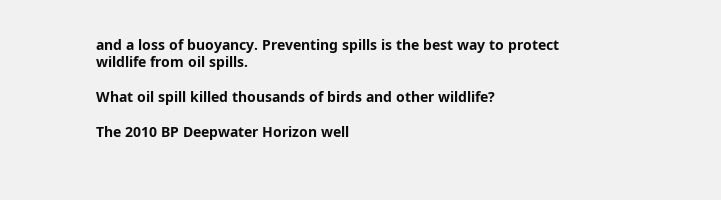and a loss of buoyancy. Preventing spills is the best way to protect wildlife from oil spills.

What oil spill killed thousands of birds and other wildlife?

The 2010 BP Deepwater Horizon well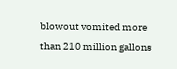blowout vomited more than 210 million gallons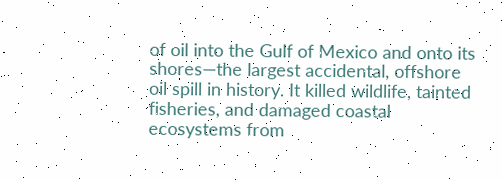of oil into the Gulf of Mexico and onto its shores—the largest accidental, offshore oil spill in history. It killed wildlife, tainted fisheries, and damaged coastal ecosystems from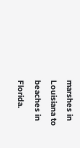marshes in Louisiana to beaches in Florida.